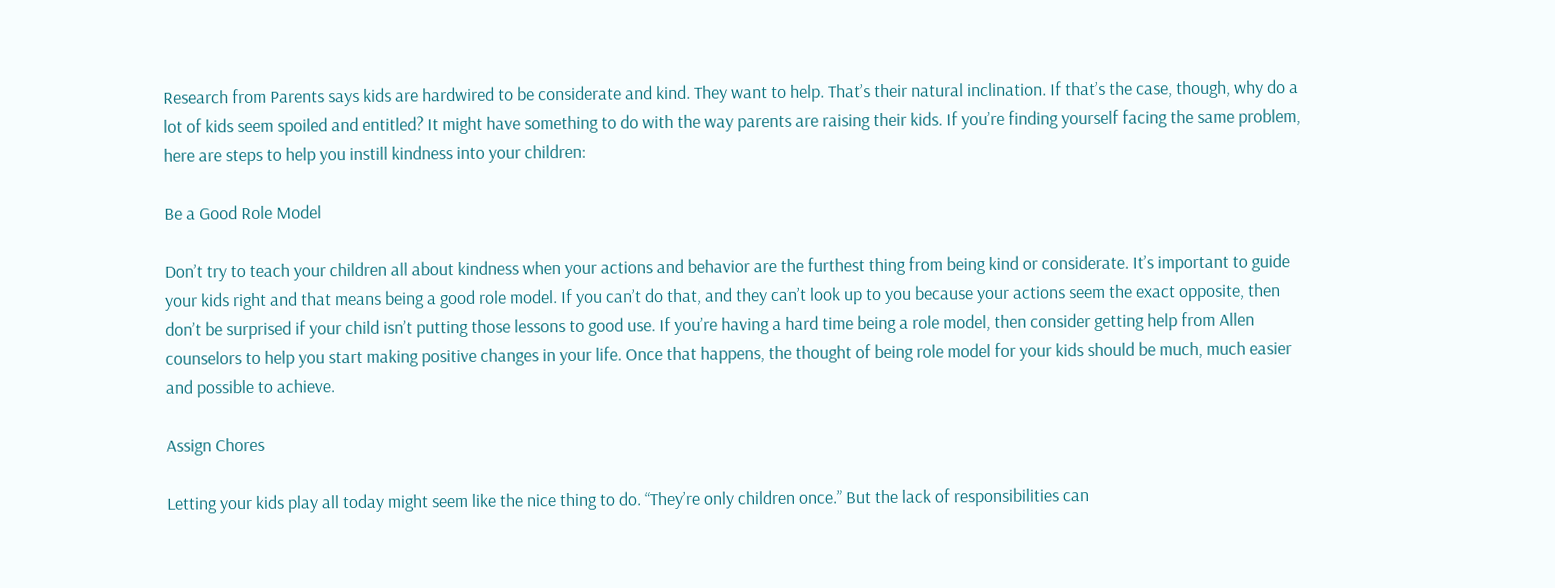Research from Parents says kids are hardwired to be considerate and kind. They want to help. That’s their natural inclination. If that’s the case, though, why do a lot of kids seem spoiled and entitled? It might have something to do with the way parents are raising their kids. If you’re finding yourself facing the same problem, here are steps to help you instill kindness into your children:

Be a Good Role Model

Don’t try to teach your children all about kindness when your actions and behavior are the furthest thing from being kind or considerate. It’s important to guide your kids right and that means being a good role model. If you can’t do that, and they can’t look up to you because your actions seem the exact opposite, then don’t be surprised if your child isn’t putting those lessons to good use. If you’re having a hard time being a role model, then consider getting help from Allen counselors to help you start making positive changes in your life. Once that happens, the thought of being role model for your kids should be much, much easier and possible to achieve.

Assign Chores

Letting your kids play all today might seem like the nice thing to do. “They’re only children once.” But the lack of responsibilities can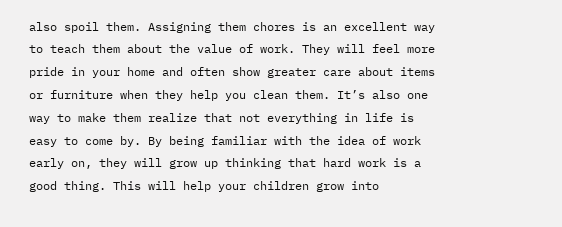also spoil them. Assigning them chores is an excellent way to teach them about the value of work. They will feel more pride in your home and often show greater care about items or furniture when they help you clean them. It’s also one way to make them realize that not everything in life is easy to come by. By being familiar with the idea of work early on, they will grow up thinking that hard work is a good thing. This will help your children grow into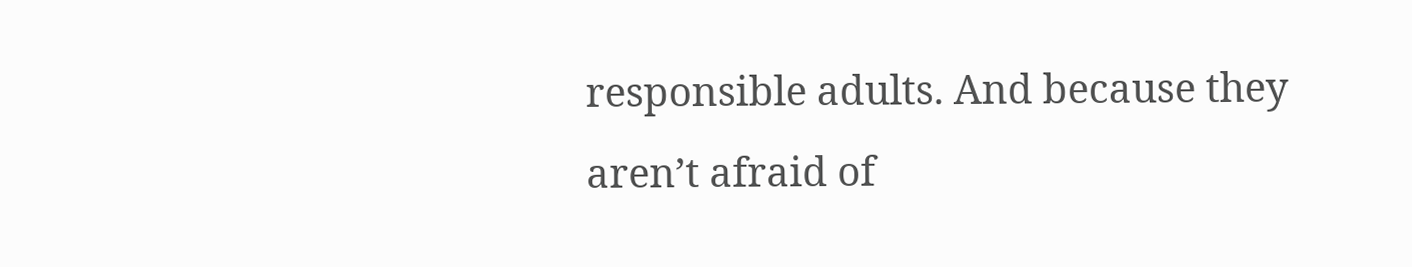responsible adults. And because they aren’t afraid of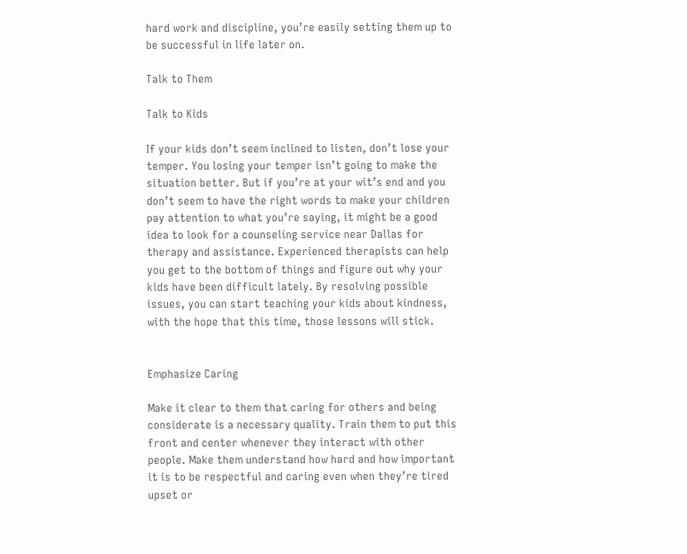hard work and discipline, you’re easily setting them up to be successful in life later on.

Talk to Them

Talk to Kids

If your kids don’t seem inclined to listen, don’t lose your temper. You losing your temper isn’t going to make the situation better. But if you’re at your wit’s end and you don’t seem to have the right words to make your children pay attention to what you’re saying, it might be a good idea to look for a counseling service near Dallas for therapy and assistance. Experienced therapists can help you get to the bottom of things and figure out why your kids have been difficult lately. By resolving possible issues, you can start teaching your kids about kindness, with the hope that this time, those lessons will stick.


Emphasize Caring

Make it clear to them that caring for others and being considerate is a necessary quality. Train them to put this front and center whenever they interact with other people. Make them understand how hard and how important it is to be respectful and caring even when they’re tired upset or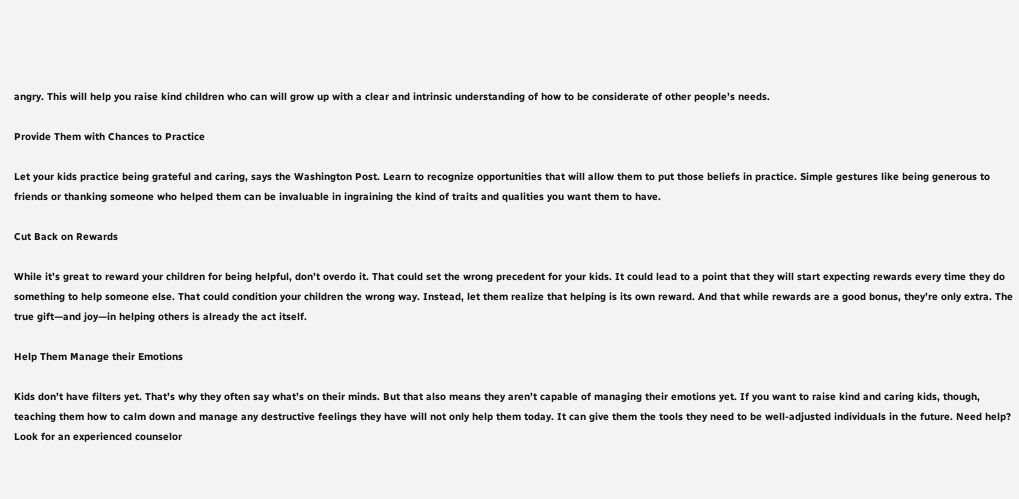angry. This will help you raise kind children who can will grow up with a clear and intrinsic understanding of how to be considerate of other people’s needs.

Provide Them with Chances to Practice

Let your kids practice being grateful and caring, says the Washington Post. Learn to recognize opportunities that will allow them to put those beliefs in practice. Simple gestures like being generous to friends or thanking someone who helped them can be invaluable in ingraining the kind of traits and qualities you want them to have.

Cut Back on Rewards

While it’s great to reward your children for being helpful, don’t overdo it. That could set the wrong precedent for your kids. It could lead to a point that they will start expecting rewards every time they do something to help someone else. That could condition your children the wrong way. Instead, let them realize that helping is its own reward. And that while rewards are a good bonus, they’re only extra. The true gift—and joy—in helping others is already the act itself.

Help Them Manage their Emotions

Kids don’t have filters yet. That’s why they often say what’s on their minds. But that also means they aren’t capable of managing their emotions yet. If you want to raise kind and caring kids, though, teaching them how to calm down and manage any destructive feelings they have will not only help them today. It can give them the tools they need to be well-adjusted individuals in the future. Need help? Look for an experienced counselor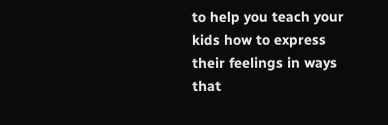to help you teach your kids how to express their feelings in ways that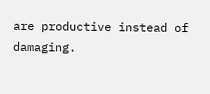are productive instead of damaging.